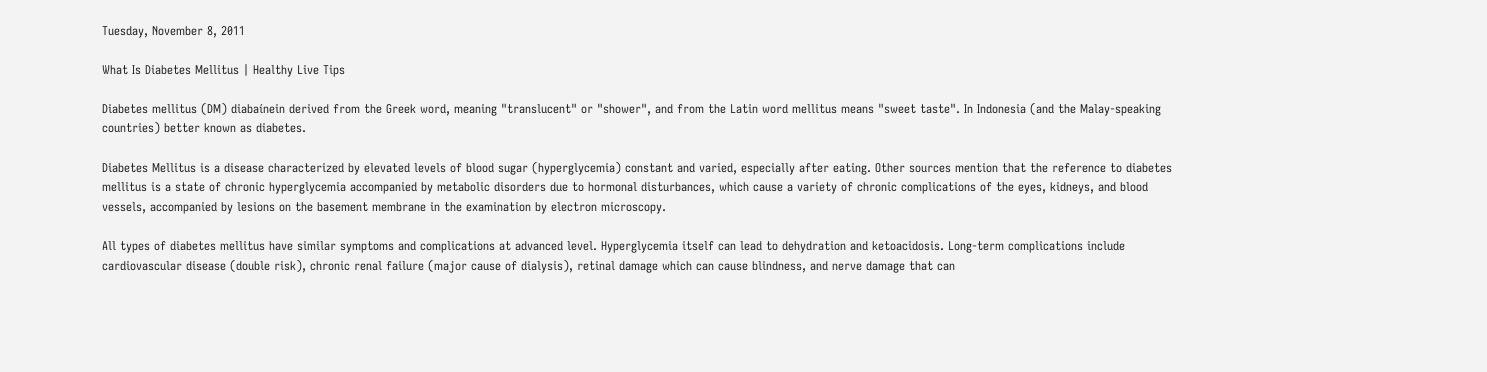Tuesday, November 8, 2011

What Is Diabetes Mellitus | Healthy Live Tips

Diabetes mellitus (DM) diabaínein derived from the Greek word, meaning "translucent" or "shower", and from the Latin word mellitus means "sweet taste". In Indonesia (and the Malay-speaking countries) better known as diabetes.

Diabetes Mellitus is a disease characterized by elevated levels of blood sugar (hyperglycemia) constant and varied, especially after eating. Other sources mention that the reference to diabetes mellitus is a state of chronic hyperglycemia accompanied by metabolic disorders due to hormonal disturbances, which cause a variety of chronic complications of the eyes, kidneys, and blood vessels, accompanied by lesions on the basement membrane in the examination by electron microscopy.

All types of diabetes mellitus have similar symptoms and complications at advanced level. Hyperglycemia itself can lead to dehydration and ketoacidosis. Long-term complications include cardiovascular disease (double risk), chronic renal failure (major cause of dialysis), retinal damage which can cause blindness, and nerve damage that can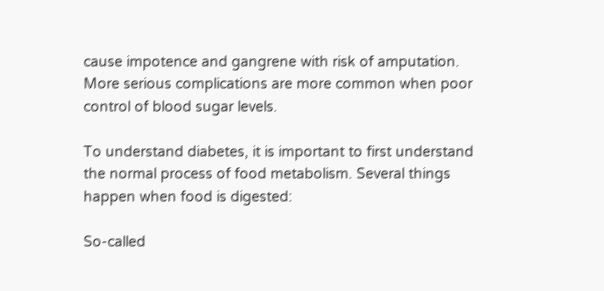cause impotence and gangrene with risk of amputation. More serious complications are more common when poor control of blood sugar levels.

To understand diabetes, it is important to first understand the normal process of food metabolism. Several things happen when food is digested:

So-called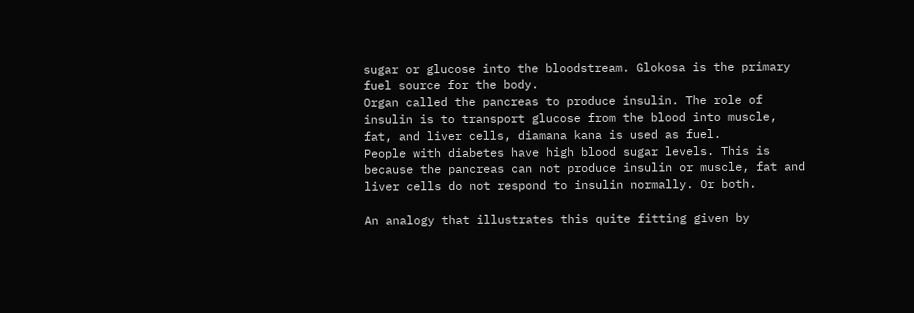sugar or glucose into the bloodstream. Glokosa is the primary fuel source for the body.
Organ called the pancreas to produce insulin. The role of insulin is to transport glucose from the blood into muscle, fat, and liver cells, diamana kana is used as fuel.
People with diabetes have high blood sugar levels. This is because the pancreas can not produce insulin or muscle, fat and liver cells do not respond to insulin normally. Or both.

An analogy that illustrates this quite fitting given by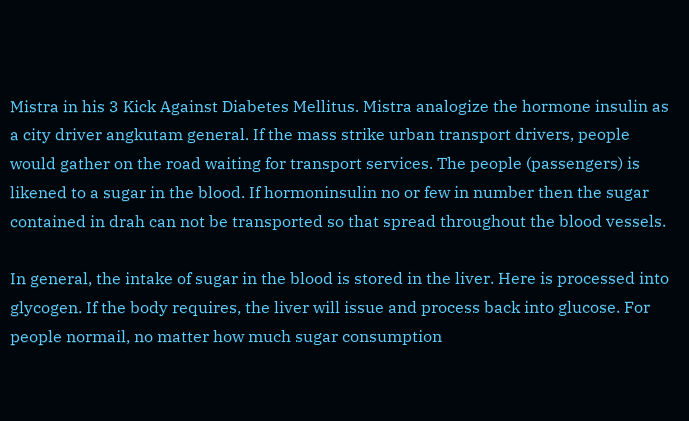Mistra in his 3 Kick Against Diabetes Mellitus. Mistra analogize the hormone insulin as a city driver angkutam general. If the mass strike urban transport drivers, people would gather on the road waiting for transport services. The people (passengers) is likened to a sugar in the blood. If hormoninsulin no or few in number then the sugar contained in drah can not be transported so that spread throughout the blood vessels.

In general, the intake of sugar in the blood is stored in the liver. Here is processed into glycogen. If the body requires, the liver will issue and process back into glucose. For people normail, no matter how much sugar consumption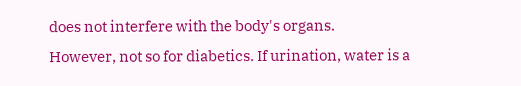does not interfere with the body's organs.
However, not so for diabetics. If urination, water is a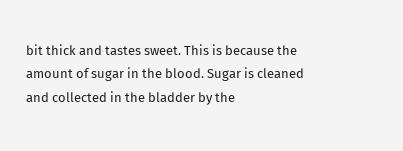bit thick and tastes sweet. This is because the amount of sugar in the blood. Sugar is cleaned and collected in the bladder by the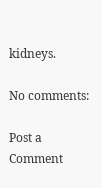kidneys.

No comments:

Post a Comment